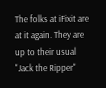The folks at iFixit are at it again. They are up to their usual "Jack the Ripper"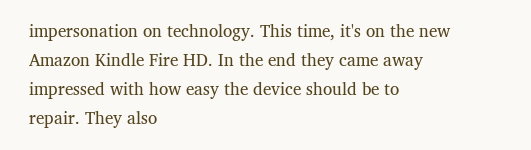impersonation on technology. This time, it's on the new Amazon Kindle Fire HD. In the end they came away impressed with how easy the device should be to repair. They also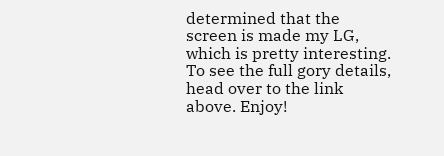determined that the screen is made my LG, which is pretty interesting. To see the full gory details, head over to the link above. Enjoy!